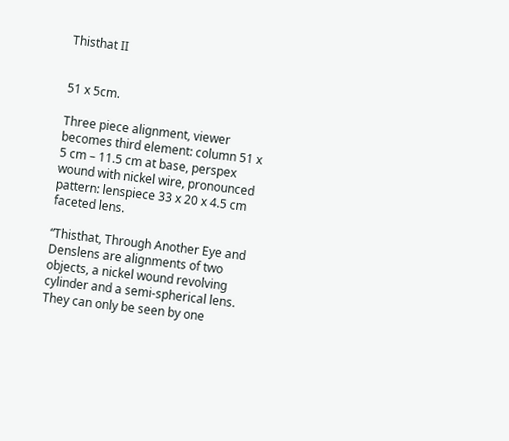Thisthat II


51 x 5cm.

Three piece alignment, viewer becomes third element: column 51 x 5 cm – 11.5 cm at base, perspex wound with nickel wire, pronounced pattern: lenspiece 33 x 20 x 4.5 cm faceted lens.

“Thisthat, Through Another Eye and Denslens are alignments of two objects, a nickel wound revolving cylinder and a semi-spherical lens. They can only be seen by one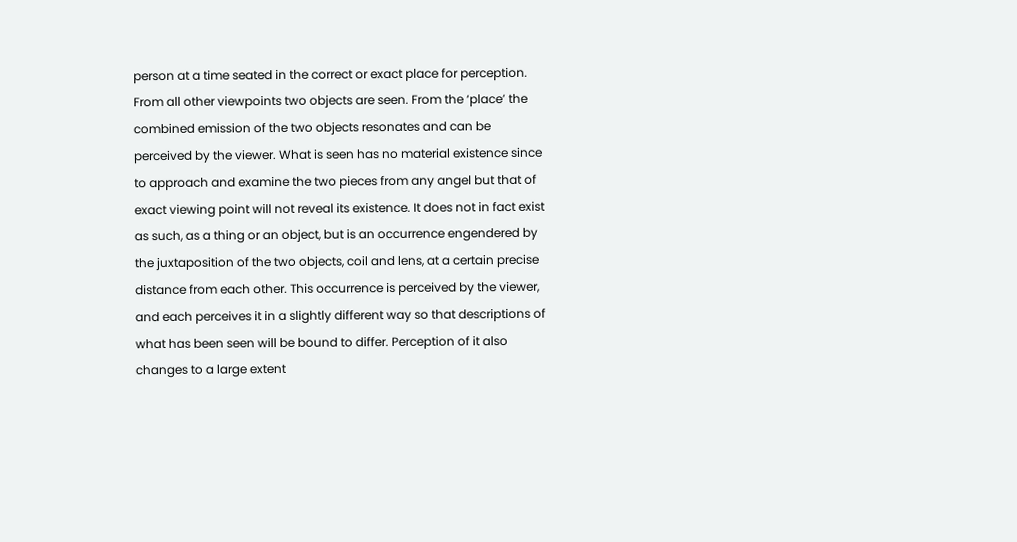person at a time seated in the correct or exact place for perception. From all other viewpoints two objects are seen. From the ‘place’ the combined emission of the two objects resonates and can be perceived by the viewer. What is seen has no material existence since to approach and examine the two pieces from any angel but that of exact viewing point will not reveal its existence. It does not in fact exist as such, as a thing or an object, but is an occurrence engendered by the juxtaposition of the two objects, coil and lens, at a certain precise distance from each other. This occurrence is perceived by the viewer, and each perceives it in a slightly different way so that descriptions of what has been seen will be bound to differ. Perception of it also changes to a large extent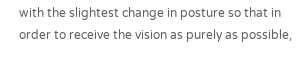with the slightest change in posture so that in order to receive the vision as purely as possible,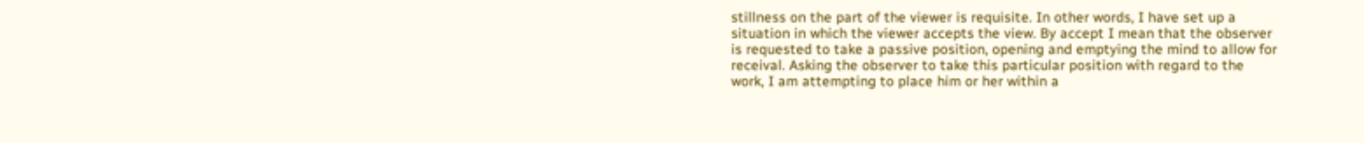stillness on the part of the viewer is requisite. In other words, I have set up a situation in which the viewer accepts the view. By accept I mean that the observer is requested to take a passive position, opening and emptying the mind to allow for receival. Asking the observer to take this particular position with regard to the work, I am attempting to place him or her within a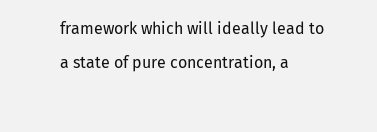framework which will ideally lead to a state of pure concentration, a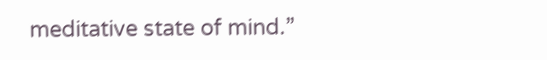meditative state of mind.”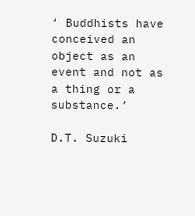‘ Buddhists have conceived an object as an event and not as a thing or a substance.’

D.T. Suzuki